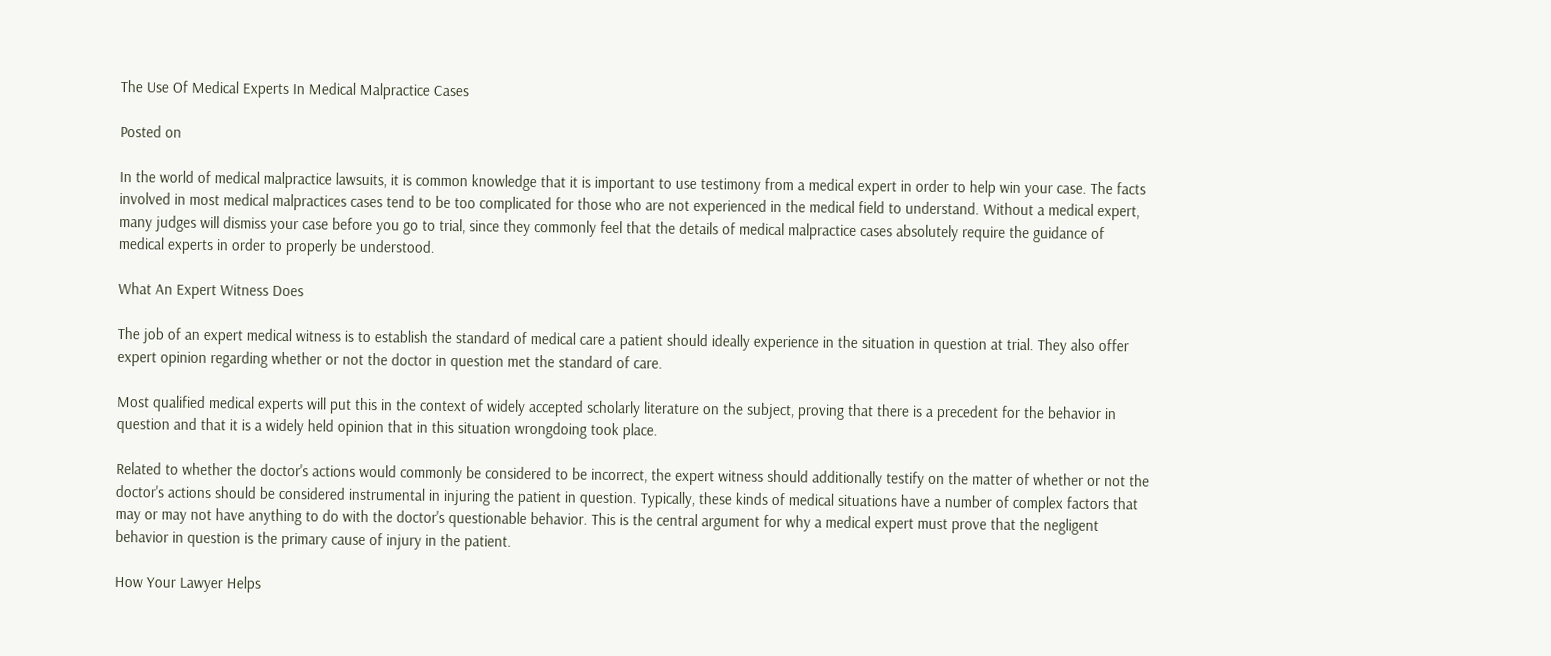The Use Of Medical Experts In Medical Malpractice Cases

Posted on

In the world of medical malpractice lawsuits, it is common knowledge that it is important to use testimony from a medical expert in order to help win your case. The facts involved in most medical malpractices cases tend to be too complicated for those who are not experienced in the medical field to understand. Without a medical expert, many judges will dismiss your case before you go to trial, since they commonly feel that the details of medical malpractice cases absolutely require the guidance of medical experts in order to properly be understood.

What An Expert Witness Does

The job of an expert medical witness is to establish the standard of medical care a patient should ideally experience in the situation in question at trial. They also offer expert opinion regarding whether or not the doctor in question met the standard of care.

Most qualified medical experts will put this in the context of widely accepted scholarly literature on the subject, proving that there is a precedent for the behavior in question and that it is a widely held opinion that in this situation wrongdoing took place.

Related to whether the doctor's actions would commonly be considered to be incorrect, the expert witness should additionally testify on the matter of whether or not the doctor's actions should be considered instrumental in injuring the patient in question. Typically, these kinds of medical situations have a number of complex factors that may or may not have anything to do with the doctor's questionable behavior. This is the central argument for why a medical expert must prove that the negligent behavior in question is the primary cause of injury in the patient.

How Your Lawyer Helps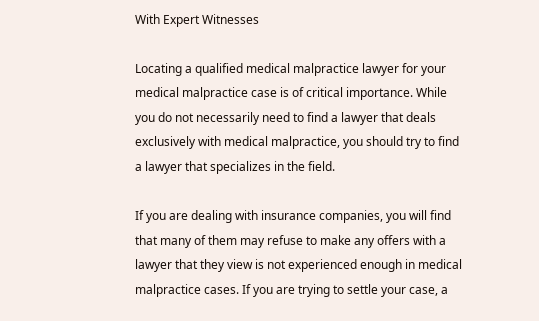With Expert Witnesses

Locating a qualified medical malpractice lawyer for your medical malpractice case is of critical importance. While you do not necessarily need to find a lawyer that deals exclusively with medical malpractice, you should try to find a lawyer that specializes in the field.

If you are dealing with insurance companies, you will find that many of them may refuse to make any offers with a lawyer that they view is not experienced enough in medical malpractice cases. If you are trying to settle your case, a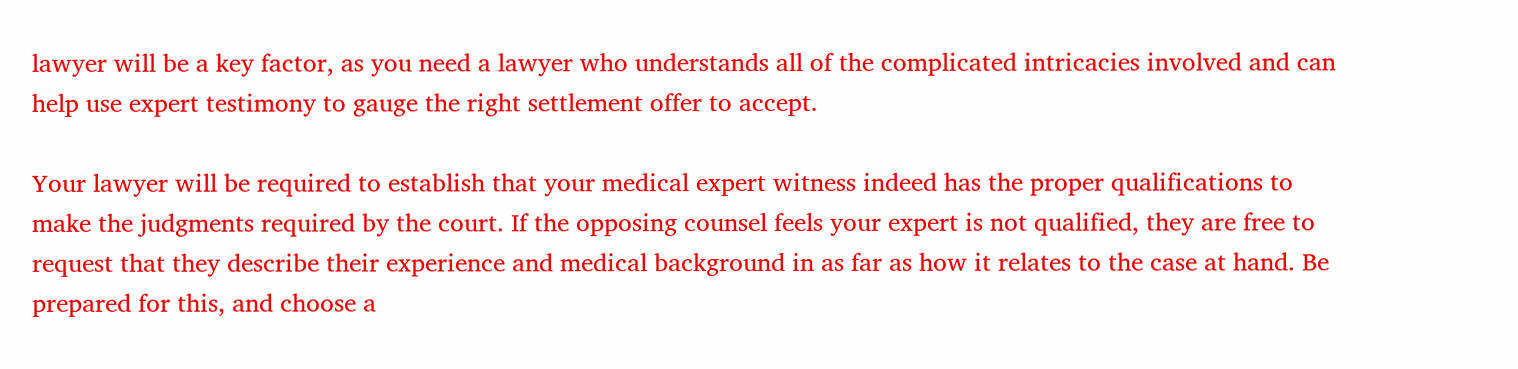lawyer will be a key factor, as you need a lawyer who understands all of the complicated intricacies involved and can help use expert testimony to gauge the right settlement offer to accept.

Your lawyer will be required to establish that your medical expert witness indeed has the proper qualifications to make the judgments required by the court. If the opposing counsel feels your expert is not qualified, they are free to request that they describe their experience and medical background in as far as how it relates to the case at hand. Be prepared for this, and choose a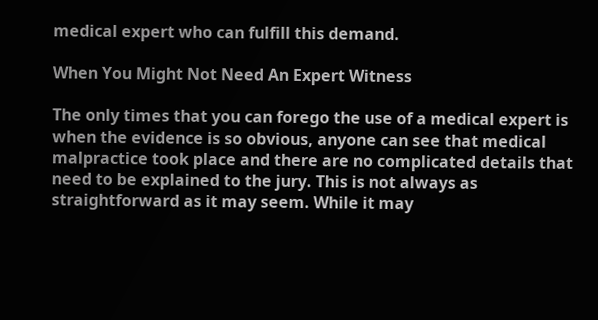medical expert who can fulfill this demand.

When You Might Not Need An Expert Witness

The only times that you can forego the use of a medical expert is when the evidence is so obvious, anyone can see that medical malpractice took place and there are no complicated details that need to be explained to the jury. This is not always as straightforward as it may seem. While it may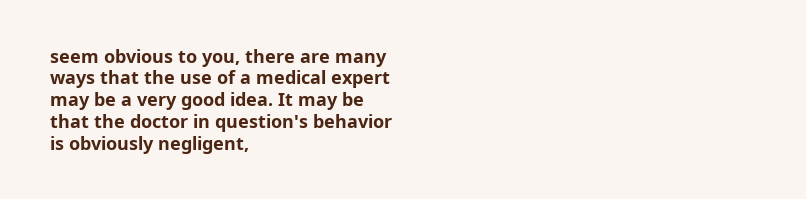seem obvious to you, there are many ways that the use of a medical expert may be a very good idea. It may be that the doctor in question's behavior is obviously negligent,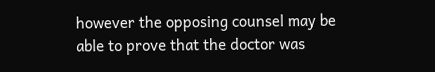however the opposing counsel may be able to prove that the doctor was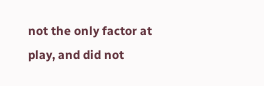not the only factor at play, and did not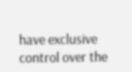have exclusive control over the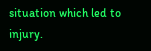situation which led to injury.